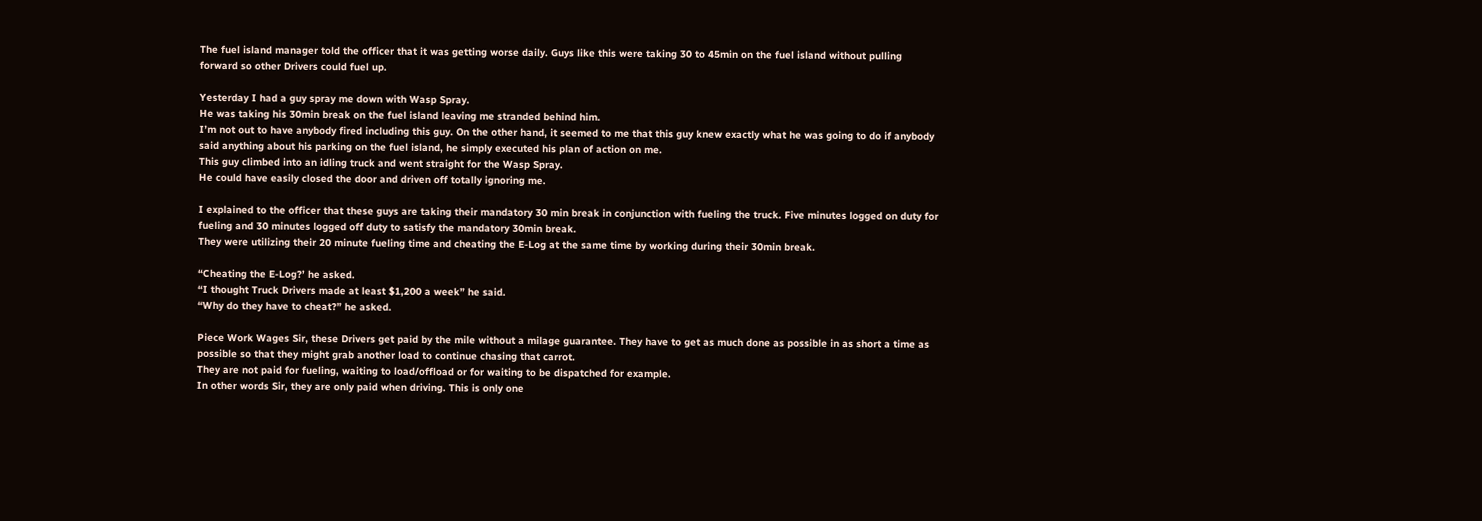The fuel island manager told the officer that it was getting worse daily. Guys like this were taking 30 to 45min on the fuel island without pulling forward so other Drivers could fuel up.

Yesterday I had a guy spray me down with Wasp Spray.
He was taking his 30min break on the fuel island leaving me stranded behind him.
I’m not out to have anybody fired including this guy. On the other hand, it seemed to me that this guy knew exactly what he was going to do if anybody said anything about his parking on the fuel island, he simply executed his plan of action on me.
This guy climbed into an idling truck and went straight for the Wasp Spray.
He could have easily closed the door and driven off totally ignoring me.

I explained to the officer that these guys are taking their mandatory 30 min break in conjunction with fueling the truck. Five minutes logged on duty for fueling and 30 minutes logged off duty to satisfy the mandatory 30min break.
They were utilizing their 20 minute fueling time and cheating the E-Log at the same time by working during their 30min break.

“Cheating the E-Log?’ he asked.
“I thought Truck Drivers made at least $1,200 a week” he said.
“Why do they have to cheat?” he asked.

Piece Work Wages Sir, these Drivers get paid by the mile without a milage guarantee. They have to get as much done as possible in as short a time as possible so that they might grab another load to continue chasing that carrot.
They are not paid for fueling, waiting to load/offload or for waiting to be dispatched for example.
In other words Sir, they are only paid when driving. This is only one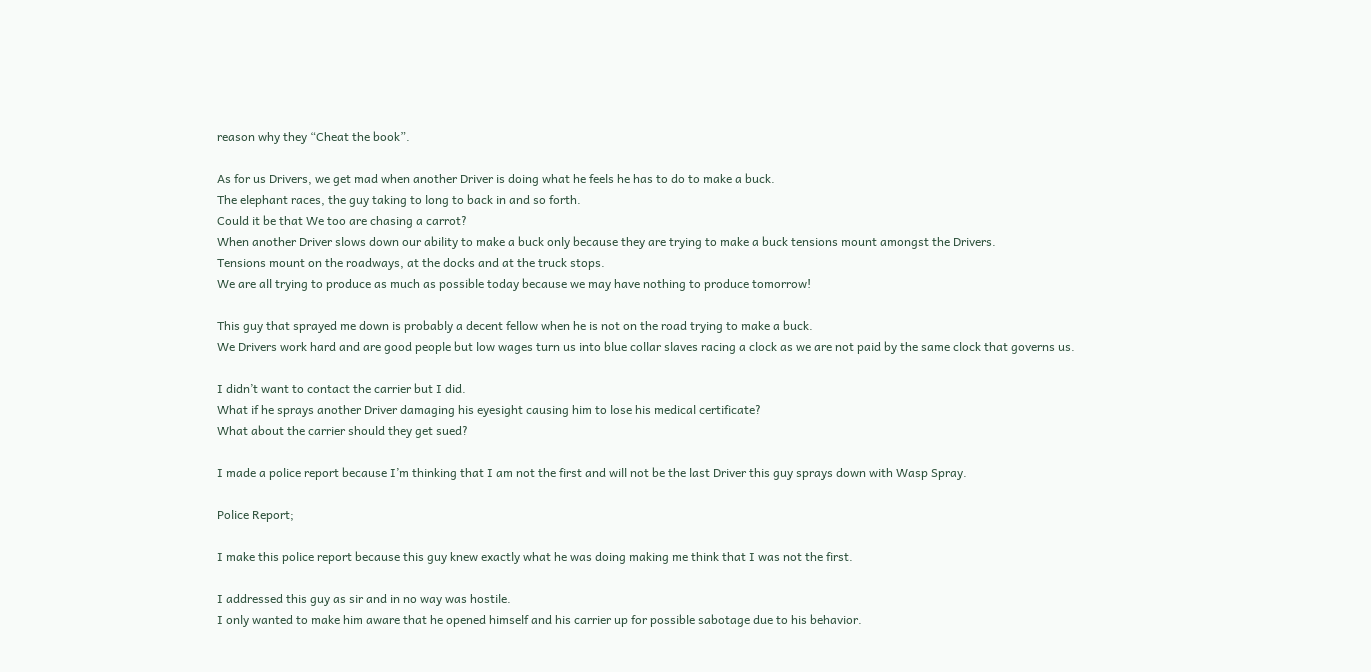reason why they “Cheat the book”.

As for us Drivers, we get mad when another Driver is doing what he feels he has to do to make a buck.
The elephant races, the guy taking to long to back in and so forth.
Could it be that We too are chasing a carrot?
When another Driver slows down our ability to make a buck only because they are trying to make a buck tensions mount amongst the Drivers.
Tensions mount on the roadways, at the docks and at the truck stops.
We are all trying to produce as much as possible today because we may have nothing to produce tomorrow!

This guy that sprayed me down is probably a decent fellow when he is not on the road trying to make a buck.
We Drivers work hard and are good people but low wages turn us into blue collar slaves racing a clock as we are not paid by the same clock that governs us.

I didn’t want to contact the carrier but I did.
What if he sprays another Driver damaging his eyesight causing him to lose his medical certificate?
What about the carrier should they get sued?

I made a police report because I’m thinking that I am not the first and will not be the last Driver this guy sprays down with Wasp Spray.

Police Report;

I make this police report because this guy knew exactly what he was doing making me think that I was not the first.

I addressed this guy as sir and in no way was hostile.
I only wanted to make him aware that he opened himself and his carrier up for possible sabotage due to his behavior.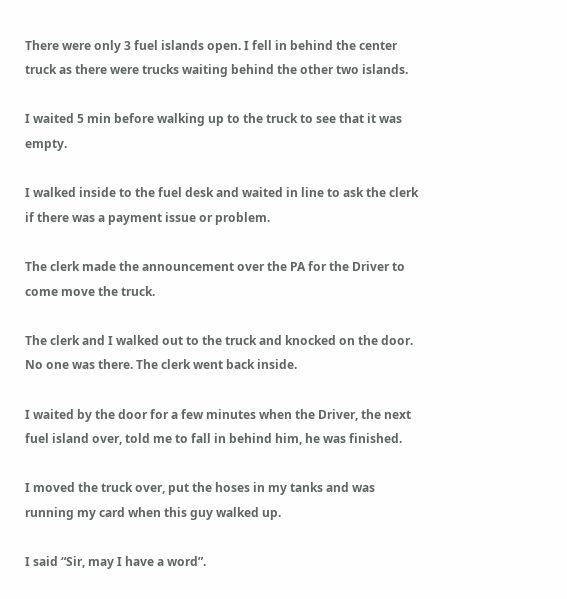There were only 3 fuel islands open. I fell in behind the center truck as there were trucks waiting behind the other two islands.

I waited 5 min before walking up to the truck to see that it was empty.

I walked inside to the fuel desk and waited in line to ask the clerk if there was a payment issue or problem.

The clerk made the announcement over the PA for the Driver to come move the truck.

The clerk and I walked out to the truck and knocked on the door. No one was there. The clerk went back inside.

I waited by the door for a few minutes when the Driver, the next fuel island over, told me to fall in behind him, he was finished.

I moved the truck over, put the hoses in my tanks and was running my card when this guy walked up.

I said “Sir, may I have a word”.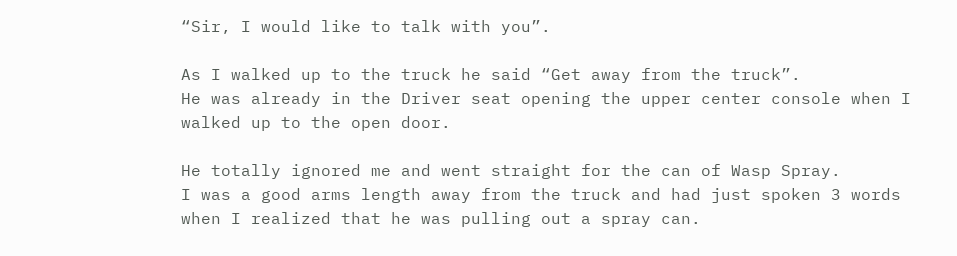“Sir, I would like to talk with you”.

As I walked up to the truck he said “Get away from the truck”.
He was already in the Driver seat opening the upper center console when I walked up to the open door.

He totally ignored me and went straight for the can of Wasp Spray.
I was a good arms length away from the truck and had just spoken 3 words when I realized that he was pulling out a spray can.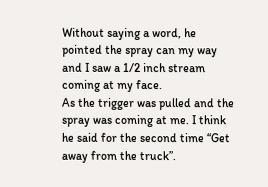Without saying a word, he pointed the spray can my way and I saw a 1/2 inch stream coming at my face.
As the trigger was pulled and the spray was coming at me. I think he said for the second time “Get away from the truck”.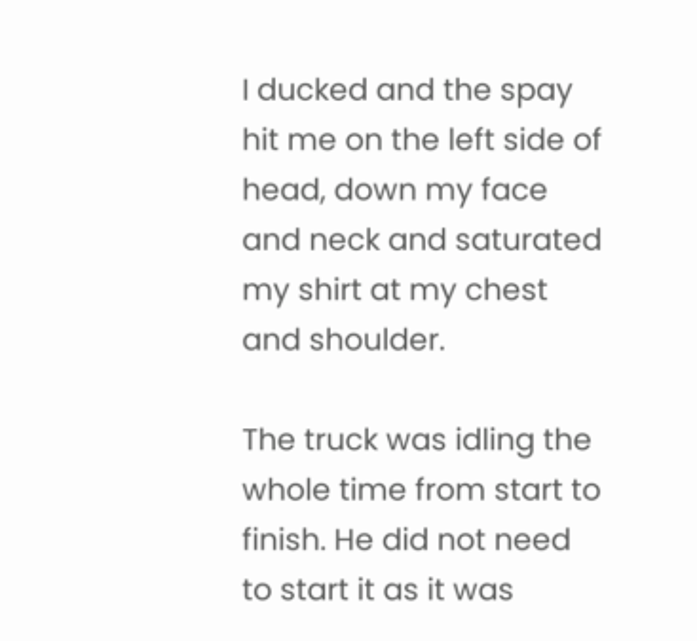I ducked and the spay hit me on the left side of head, down my face and neck and saturated my shirt at my chest and shoulder.

The truck was idling the whole time from start to finish. He did not need to start it as it was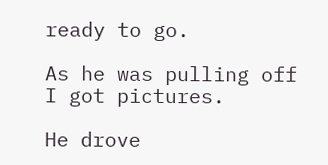ready to go.

As he was pulling off I got pictures.

He drove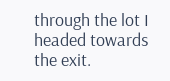through the lot I headed towards the exit.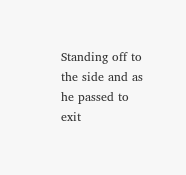Standing off to the side and as he passed to exit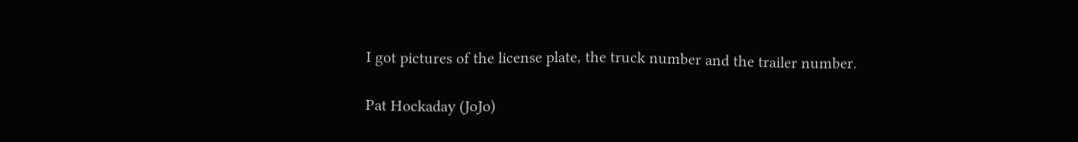I got pictures of the license plate, the truck number and the trailer number.

Pat Hockaday (JoJo)